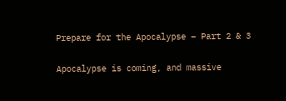Prepare for the Apocalypse – Part 2 & 3

Apocalypse is coming, and massive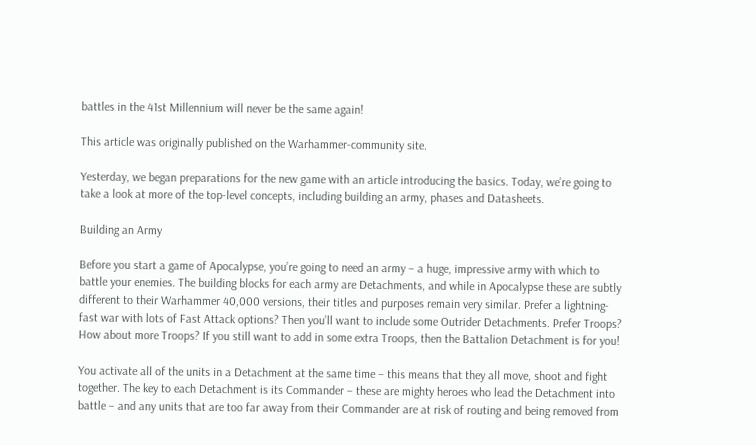battles in the 41st Millennium will never be the same again!

This article was originally published on the Warhammer-community site.

Yesterday, we began preparations for the new game with an article introducing the basics. Today, we’re going to take a look at more of the top-level concepts, including building an army, phases and Datasheets.

Building an Army

Before you start a game of Apocalypse, you’re going to need an army – a huge, impressive army with which to battle your enemies. The building blocks for each army are Detachments, and while in Apocalypse these are subtly different to their Warhammer 40,000 versions, their titles and purposes remain very similar. Prefer a lightning-fast war with lots of Fast Attack options? Then you’ll want to include some Outrider Detachments. Prefer Troops? How about more Troops? If you still want to add in some extra Troops, then the Battalion Detachment is for you!

You activate all of the units in a Detachment at the same time – this means that they all move, shoot and fight together. The key to each Detachment is its Commander – these are mighty heroes who lead the Detachment into battle – and any units that are too far away from their Commander are at risk of routing and being removed from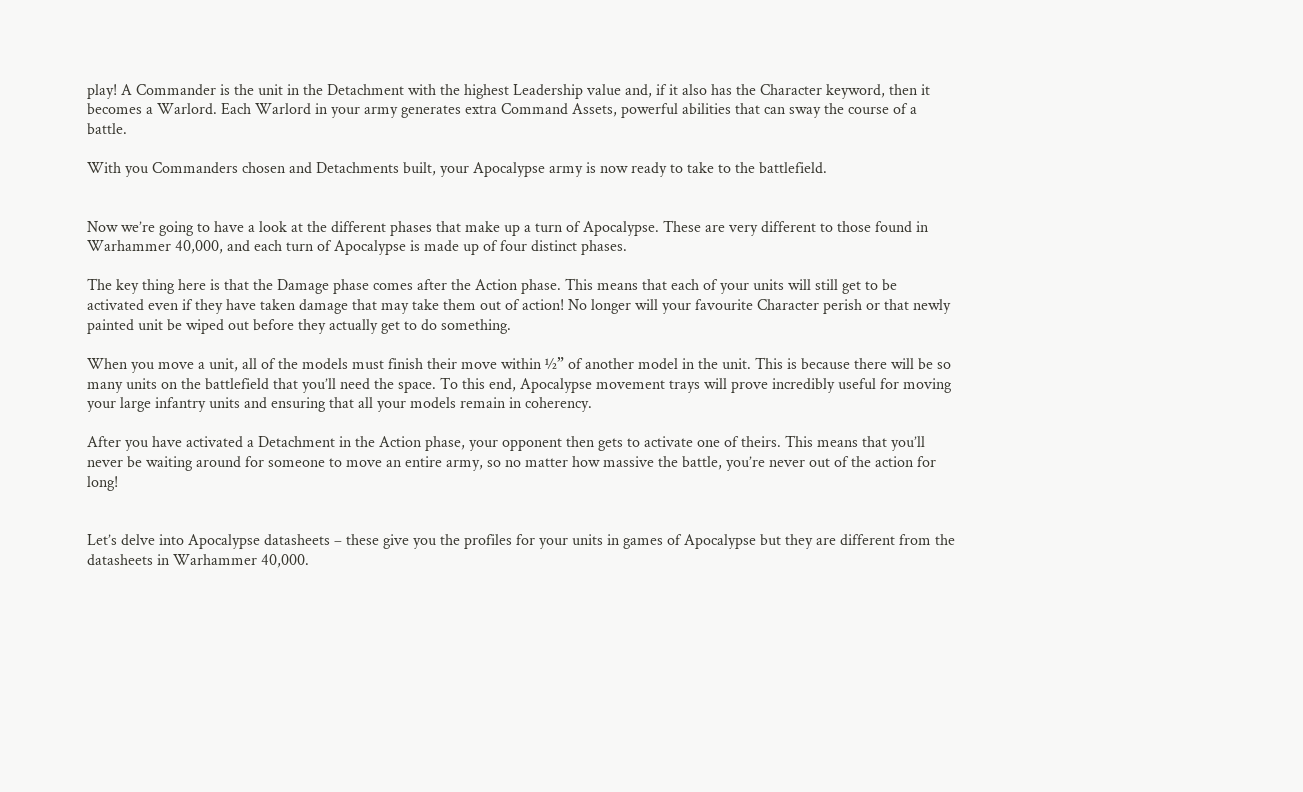play! A Commander is the unit in the Detachment with the highest Leadership value and, if it also has the Character keyword, then it becomes a Warlord. Each Warlord in your army generates extra Command Assets, powerful abilities that can sway the course of a battle.

With you Commanders chosen and Detachments built, your Apocalypse army is now ready to take to the battlefield.


Now we’re going to have a look at the different phases that make up a turn of Apocalypse. These are very different to those found in Warhammer 40,000, and each turn of Apocalypse is made up of four distinct phases.

The key thing here is that the Damage phase comes after the Action phase. This means that each of your units will still get to be activated even if they have taken damage that may take them out of action! No longer will your favourite Character perish or that newly painted unit be wiped out before they actually get to do something.

When you move a unit, all of the models must finish their move within ½” of another model in the unit. This is because there will be so many units on the battlefield that you’ll need the space. To this end, Apocalypse movement trays will prove incredibly useful for moving your large infantry units and ensuring that all your models remain in coherency.

After you have activated a Detachment in the Action phase, your opponent then gets to activate one of theirs. This means that you’ll never be waiting around for someone to move an entire army, so no matter how massive the battle, you’re never out of the action for long!


Let’s delve into Apocalypse datasheets – these give you the profiles for your units in games of Apocalypse but they are different from the datasheets in Warhammer 40,000.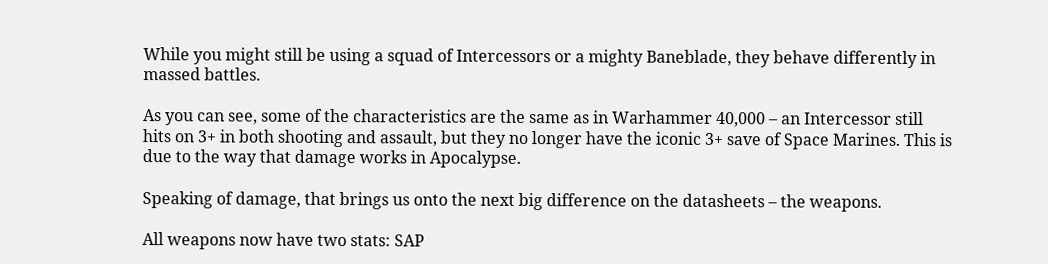While you might still be using a squad of Intercessors or a mighty Baneblade, they behave differently in massed battles.

As you can see, some of the characteristics are the same as in Warhammer 40,000 – an Intercessor still hits on 3+ in both shooting and assault, but they no longer have the iconic 3+ save of Space Marines. This is due to the way that damage works in Apocalypse.

Speaking of damage, that brings us onto the next big difference on the datasheets – the weapons.

All weapons now have two stats: SAP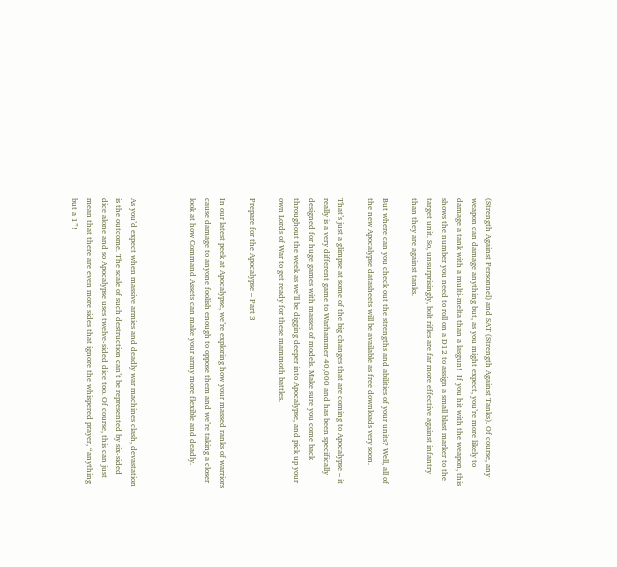(Strength Against Personnel) and SAT (Strength Against Tanks). Of course, any weapon can damage anything but, as you might expect, you’re more likely to damage a tank with a multi-melta than a lasgun!  If you hit with the weapon, this shows the number you need to roll on a D12 to assign a small blast marker to the target unit. So, unsurprisingly, bolt rifles are far more effective against infantry than they are against tanks.

But where can you check out the strengths and abilities of your units? Well, all of the new Apocalypse datasheets will be available as free downloads very soon.

That’s just a glimpse at some of the big changes that are coming to Apocalypse – it really is a very different game to Warhammer 40,000 and has been specifically designed for huge games with masses of models. Make sure you come back throughout the week as we’ll be digging deeper into Apocalypse, and pick up your own Lords of War to get ready for these mammoth battles.

Prepare for the Apocalypse – Part 3

In our latest peek at Apocalypse, we’re exploring how your massed ranks of warriors cause damage to anyone foolish enough to oppose them and we’re taking a closer look at how Command Assets can make your army more flexible and deadly.



As you’d expect when massive armies and deadly war machines clash, devastation is the outcome. The scale of such destruction can’t be represented by six-sided dice alone and so Apocalypse uses twelve-sided dice too. Of course, this can just mean that there are even more sides that ignore the whispered prayer, “anything but a 1”!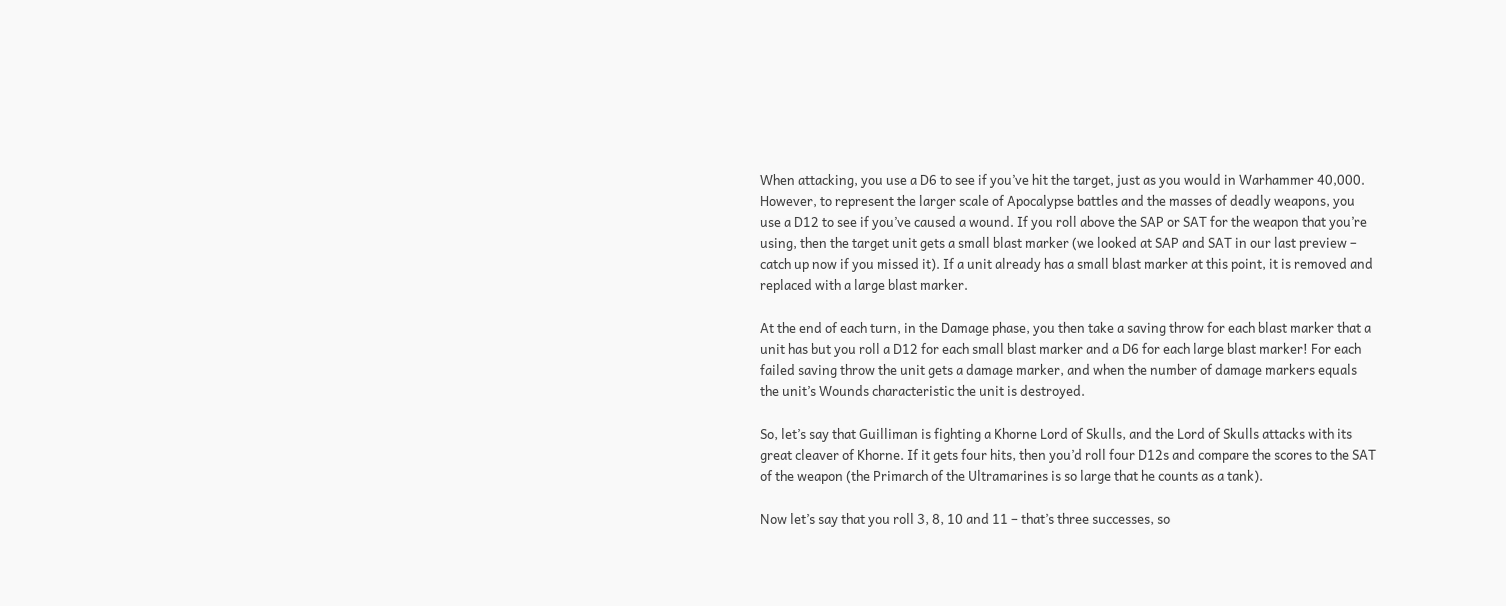When attacking, you use a D6 to see if you’ve hit the target, just as you would in Warhammer 40,000.  However, to represent the larger scale of Apocalypse battles and the masses of deadly weapons, you use a D12 to see if you’ve caused a wound. If you roll above the SAP or SAT for the weapon that you’re using, then the target unit gets a small blast marker (we looked at SAP and SAT in our last preview – catch up now if you missed it). If a unit already has a small blast marker at this point, it is removed and replaced with a large blast marker.

At the end of each turn, in the Damage phase, you then take a saving throw for each blast marker that a unit has but you roll a D12 for each small blast marker and a D6 for each large blast marker! For each failed saving throw the unit gets a damage marker, and when the number of damage markers equals the unit’s Wounds characteristic the unit is destroyed.

So, let’s say that Guilliman is fighting a Khorne Lord of Skulls, and the Lord of Skulls attacks with its great cleaver of Khorne. If it gets four hits, then you’d roll four D12s and compare the scores to the SAT of the weapon (the Primarch of the Ultramarines is so large that he counts as a tank).

Now let’s say that you roll 3, 8, 10 and 11 – that’s three successes, so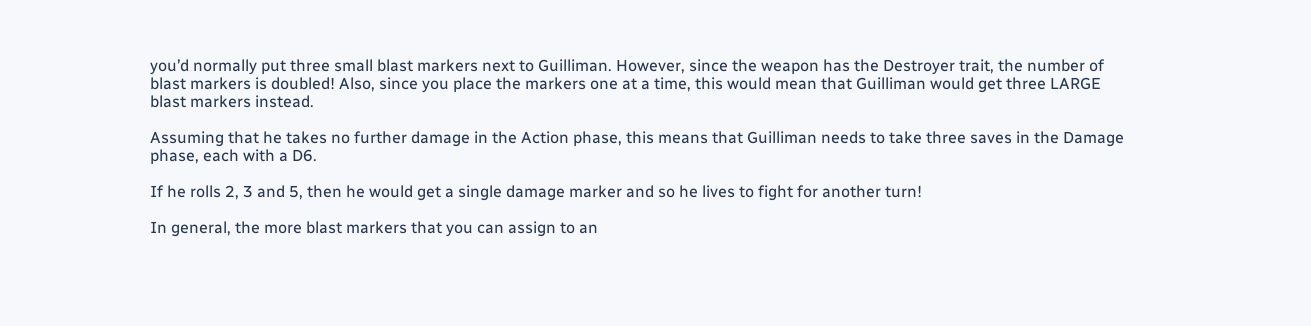you’d normally put three small blast markers next to Guilliman. However, since the weapon has the Destroyer trait, the number of blast markers is doubled! Also, since you place the markers one at a time, this would mean that Guilliman would get three LARGE blast markers instead.

Assuming that he takes no further damage in the Action phase, this means that Guilliman needs to take three saves in the Damage phase, each with a D6.

If he rolls 2, 3 and 5, then he would get a single damage marker and so he lives to fight for another turn!

In general, the more blast markers that you can assign to an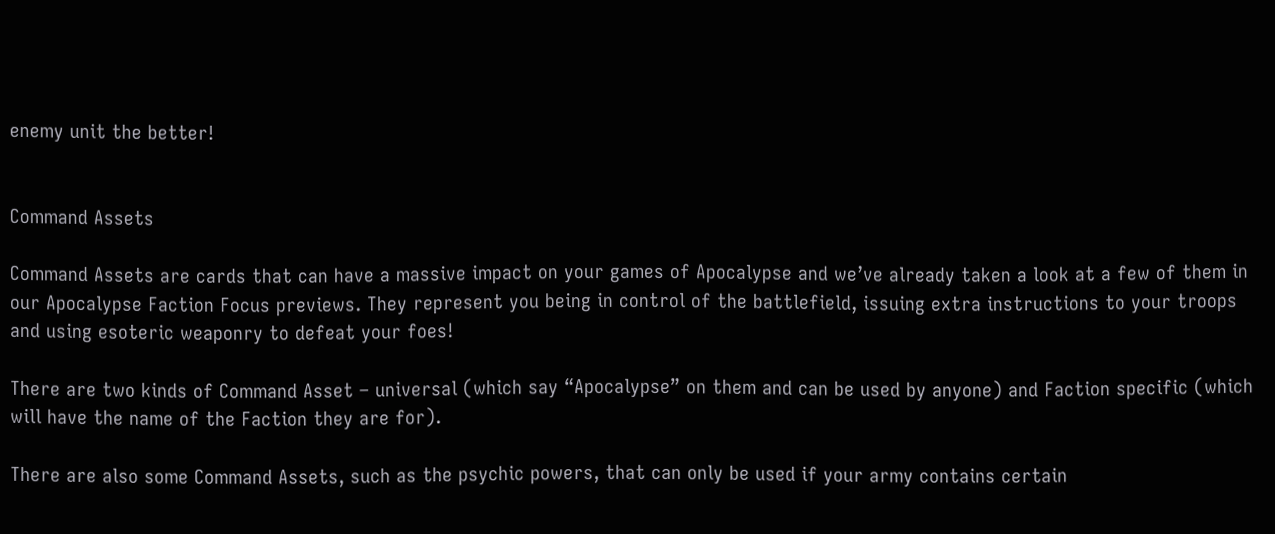enemy unit the better!


Command Assets

Command Assets are cards that can have a massive impact on your games of Apocalypse and we’ve already taken a look at a few of them in our Apocalypse Faction Focus previews. They represent you being in control of the battlefield, issuing extra instructions to your troops and using esoteric weaponry to defeat your foes!

There are two kinds of Command Asset – universal (which say “Apocalypse” on them and can be used by anyone) and Faction specific (which will have the name of the Faction they are for).

There are also some Command Assets, such as the psychic powers, that can only be used if your army contains certain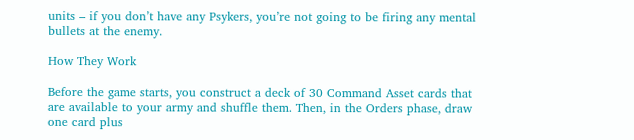units – if you don’t have any Psykers, you’re not going to be firing any mental bullets at the enemy.

How They Work

Before the game starts, you construct a deck of 30 Command Asset cards that are available to your army and shuffle them. Then, in the Orders phase, draw one card plus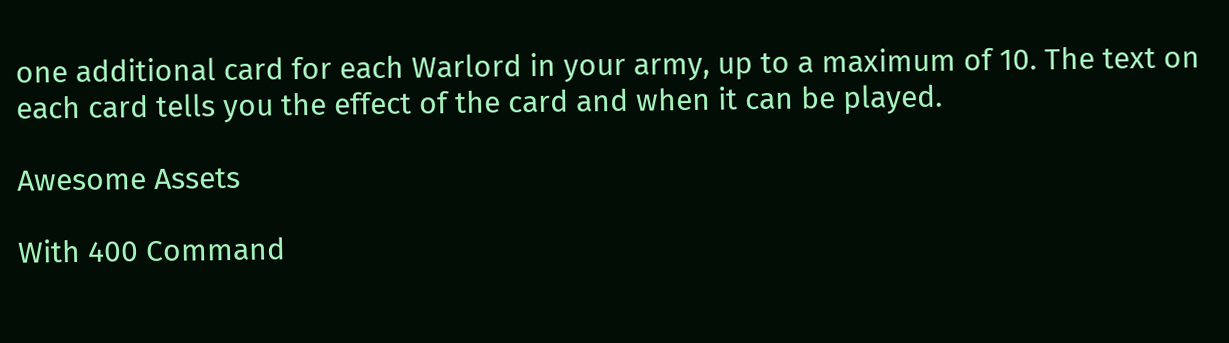one additional card for each Warlord in your army, up to a maximum of 10. The text on each card tells you the effect of the card and when it can be played.

Awesome Assets

With 400 Command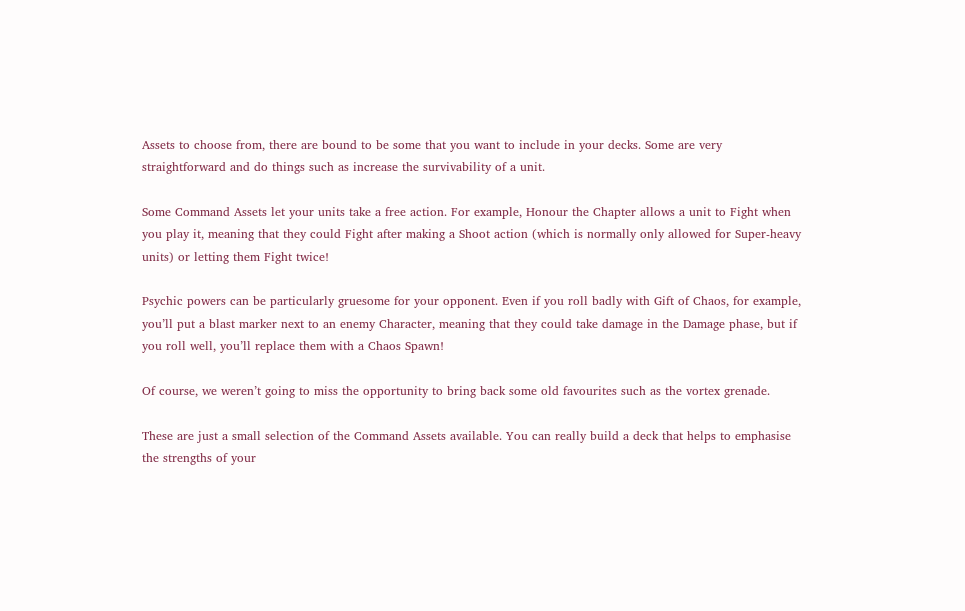Assets to choose from, there are bound to be some that you want to include in your decks. Some are very straightforward and do things such as increase the survivability of a unit.

Some Command Assets let your units take a free action. For example, Honour the Chapter allows a unit to Fight when you play it, meaning that they could Fight after making a Shoot action (which is normally only allowed for Super-heavy units) or letting them Fight twice!

Psychic powers can be particularly gruesome for your opponent. Even if you roll badly with Gift of Chaos, for example, you’ll put a blast marker next to an enemy Character, meaning that they could take damage in the Damage phase, but if you roll well, you’ll replace them with a Chaos Spawn!

Of course, we weren’t going to miss the opportunity to bring back some old favourites such as the vortex grenade.

These are just a small selection of the Command Assets available. You can really build a deck that helps to emphasise the strengths of your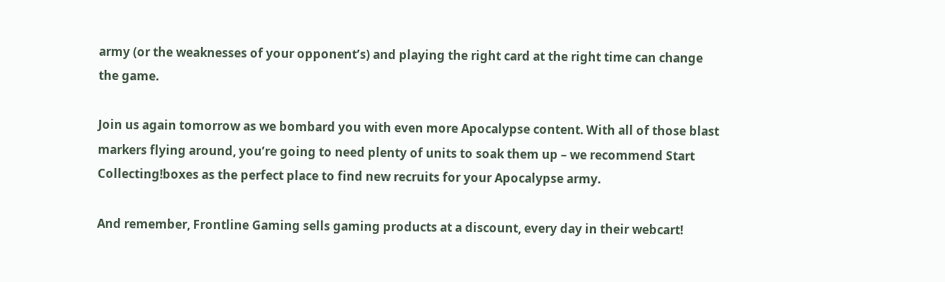army (or the weaknesses of your opponent’s) and playing the right card at the right time can change the game.

Join us again tomorrow as we bombard you with even more Apocalypse content. With all of those blast markers flying around, you’re going to need plenty of units to soak them up – we recommend Start Collecting!boxes as the perfect place to find new recruits for your Apocalypse army.

And remember, Frontline Gaming sells gaming products at a discount, every day in their webcart!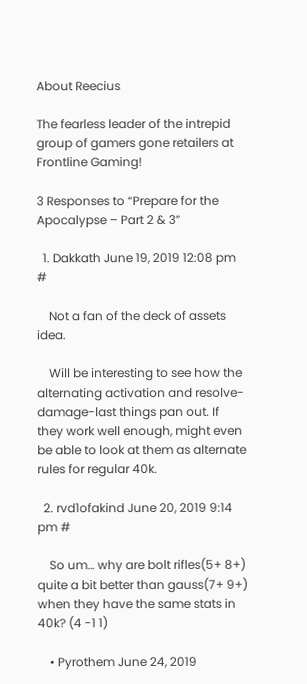About Reecius

The fearless leader of the intrepid group of gamers gone retailers at Frontline Gaming!

3 Responses to “Prepare for the Apocalypse – Part 2 & 3”

  1. Dakkath June 19, 2019 12:08 pm #

    Not a fan of the deck of assets idea.

    Will be interesting to see how the alternating activation and resolve-damage-last things pan out. If they work well enough, might even be able to look at them as alternate rules for regular 40k.

  2. rvd1ofakind June 20, 2019 9:14 pm #

    So um… why are bolt rifles(5+ 8+) quite a bit better than gauss(7+ 9+) when they have the same stats in 40k? (4 -1 1)

    • Pyrothem June 24, 2019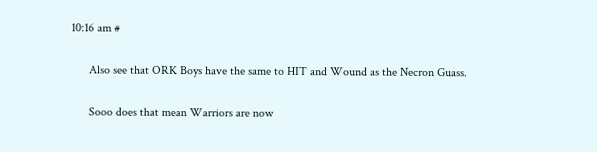10:16 am #

      Also see that ORK Boys have the same to HIT and Wound as the Necron Guass.

      Sooo does that mean Warriors are now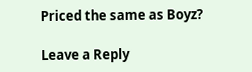Priced the same as Boyz?

Leave a Reply